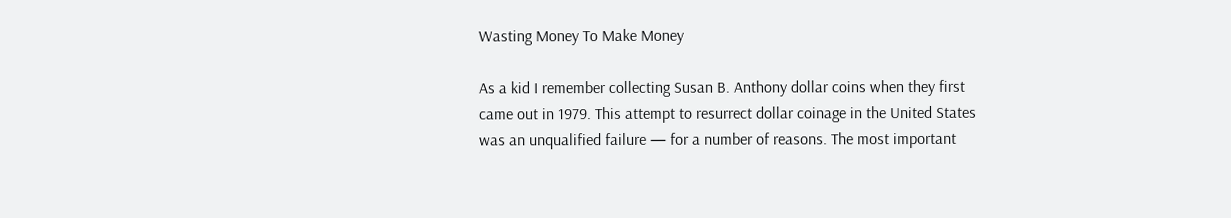Wasting Money To Make Money

As a kid I remember collecting Susan B. Anthony dollar coins when they first came out in 1979. This attempt to resurrect dollar coinage in the United States was an unqualified failure — for a number of reasons. The most important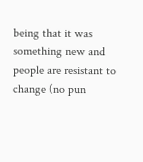being that it was something new and people are resistant to change (no pun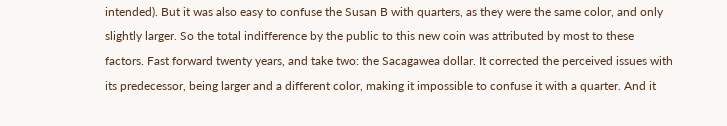intended). But it was also easy to confuse the Susan B with quarters, as they were the same color, and only slightly larger. So the total indifference by the public to this new coin was attributed by most to these factors. Fast forward twenty years, and take two: the Sacagawea dollar. It corrected the perceived issues with its predecessor, being larger and a different color, making it impossible to confuse it with a quarter. And it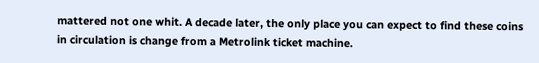mattered not one whit. A decade later, the only place you can expect to find these coins in circulation is change from a Metrolink ticket machine.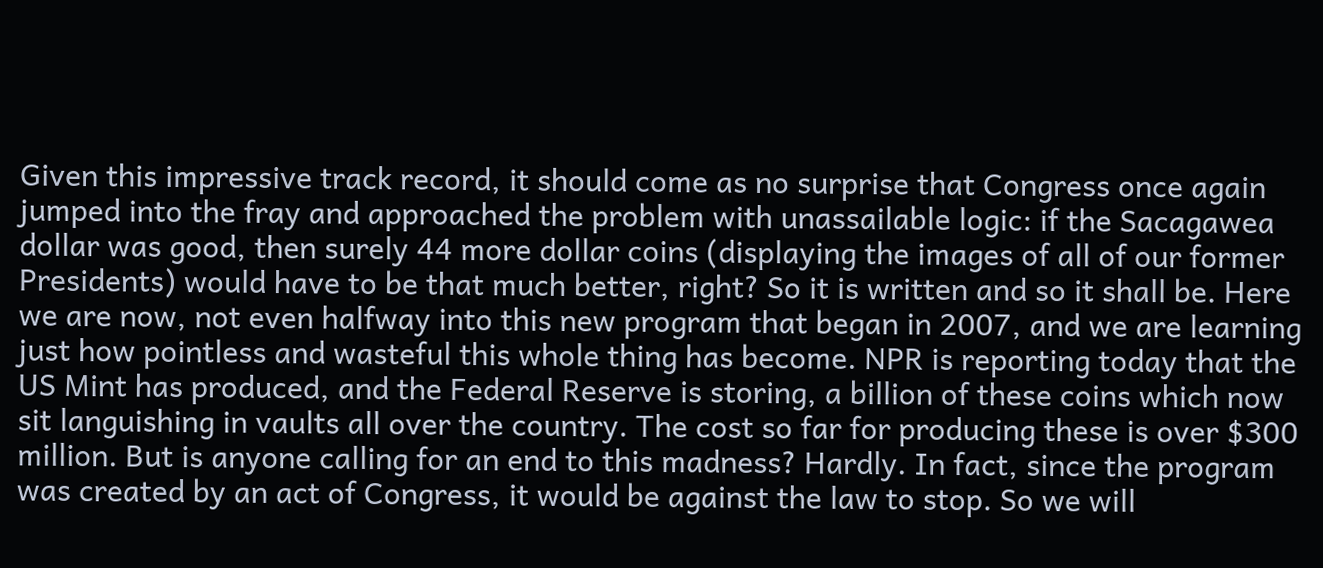Given this impressive track record, it should come as no surprise that Congress once again jumped into the fray and approached the problem with unassailable logic: if the Sacagawea dollar was good, then surely 44 more dollar coins (displaying the images of all of our former Presidents) would have to be that much better, right? So it is written and so it shall be. Here we are now, not even halfway into this new program that began in 2007, and we are learning just how pointless and wasteful this whole thing has become. NPR is reporting today that the US Mint has produced, and the Federal Reserve is storing, a billion of these coins which now sit languishing in vaults all over the country. The cost so far for producing these is over $300 million. But is anyone calling for an end to this madness? Hardly. In fact, since the program was created by an act of Congress, it would be against the law to stop. So we will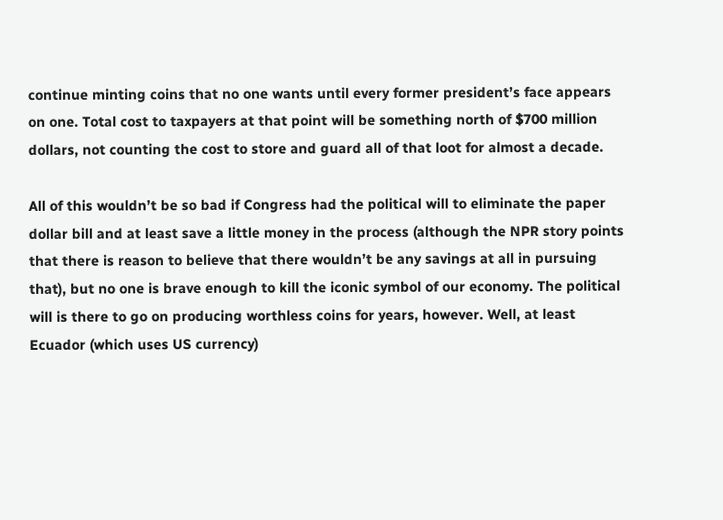continue minting coins that no one wants until every former president’s face appears on one. Total cost to taxpayers at that point will be something north of $700 million dollars, not counting the cost to store and guard all of that loot for almost a decade.

All of this wouldn’t be so bad if Congress had the political will to eliminate the paper dollar bill and at least save a little money in the process (although the NPR story points that there is reason to believe that there wouldn’t be any savings at all in pursuing that), but no one is brave enough to kill the iconic symbol of our economy. The political will is there to go on producing worthless coins for years, however. Well, at least Ecuador (which uses US currency)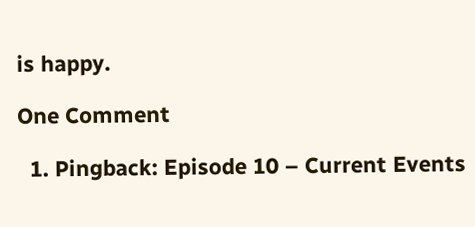is happy.

One Comment

  1. Pingback: Episode 10 – Current Events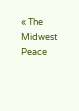« The Midwest Peace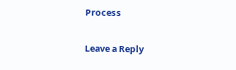Process

Leave a Reply